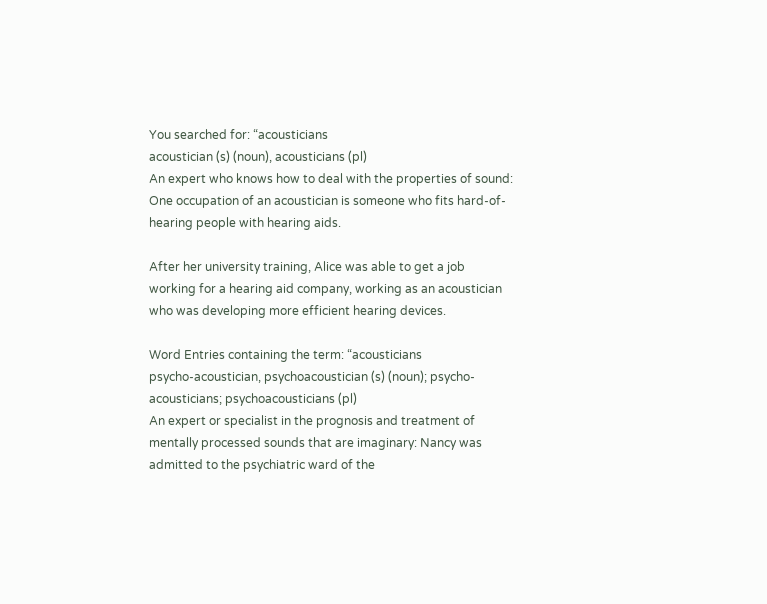You searched for: “acousticians
acoustician (s) (noun), acousticians (pl)
An expert who knows how to deal with the properties of sound: One occupation of an acoustician is someone who fits hard-of-hearing people with hearing aids.

After her university training, Alice was able to get a job working for a hearing aid company, working as an acoustician who was developing more efficient hearing devices.

Word Entries containing the term: “acousticians
psycho-acoustician, psychoacoustician (s) (noun); psycho-acousticians; psychoacousticians (pl)
An expert or specialist in the prognosis and treatment of mentally processed sounds that are imaginary: Nancy was admitted to the psychiatric ward of the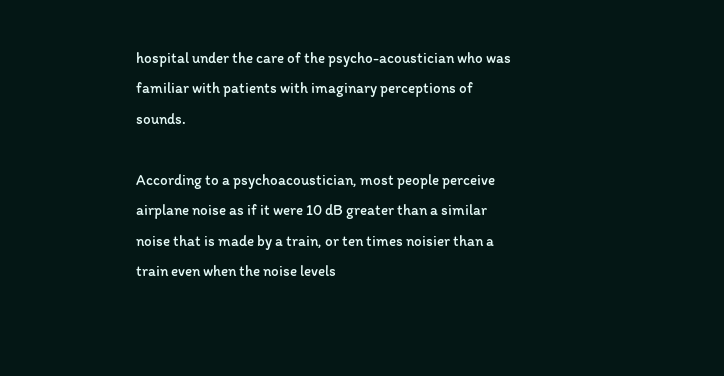hospital under the care of the psycho-acoustician who was familiar with patients with imaginary perceptions of sounds.

According to a psychoacoustician, most people perceive airplane noise as if it were 10 dB greater than a similar noise that is made by a train, or ten times noisier than a train even when the noise levels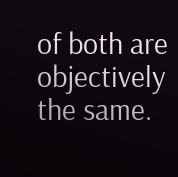of both are objectively the same.